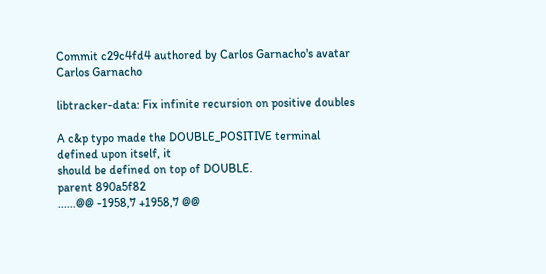Commit c29c4fd4 authored by Carlos Garnacho's avatar Carlos Garnacho

libtracker-data: Fix infinite recursion on positive doubles

A c&p typo made the DOUBLE_POSITIVE terminal defined upon itself, it
should be defined on top of DOUBLE.
parent 890a5f82
......@@ -1958,7 +1958,7 @@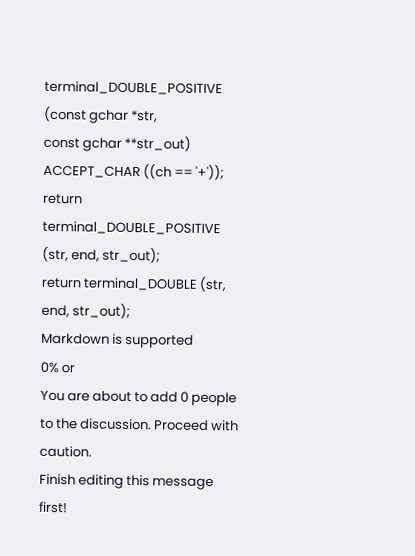terminal_DOUBLE_POSITIVE (const gchar *str,
const gchar **str_out)
ACCEPT_CHAR ((ch == '+'));
return terminal_DOUBLE_POSITIVE (str, end, str_out);
return terminal_DOUBLE (str, end, str_out);
Markdown is supported
0% or
You are about to add 0 people to the discussion. Proceed with caution.
Finish editing this message first!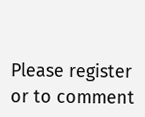Please register or to comment